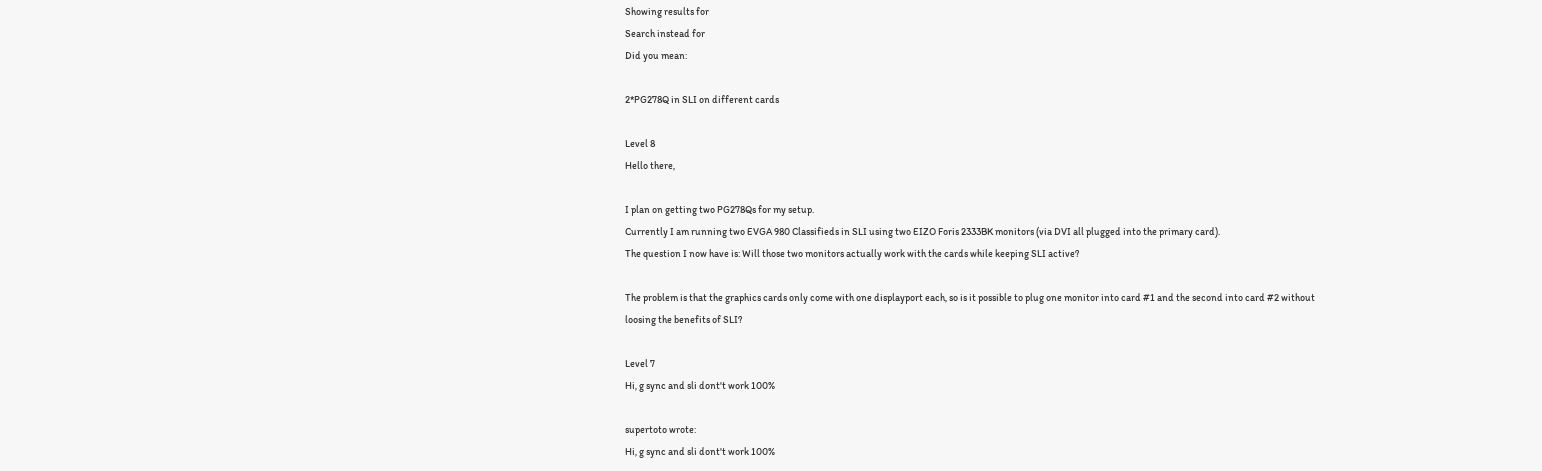Showing results for
Search instead for
Did you mean:

2*PG278Q in SLI on different cards

Level 8
Hello there,

I plan on getting two PG278Qs for my setup.
Currently I am running two EVGA 980 Classifieds in SLI using two EIZO Foris 2333BK monitors (via DVI all plugged into the primary card).
The question I now have is: Will those two monitors actually work with the cards while keeping SLI active?

The problem is that the graphics cards only come with one displayport each, so is it possible to plug one monitor into card #1 and the second into card #2 without loosing the benefits of SLI?

Level 7
Hi, g sync and sli dont't work 100%

supertoto wrote:
Hi, g sync and sli dont't work 100%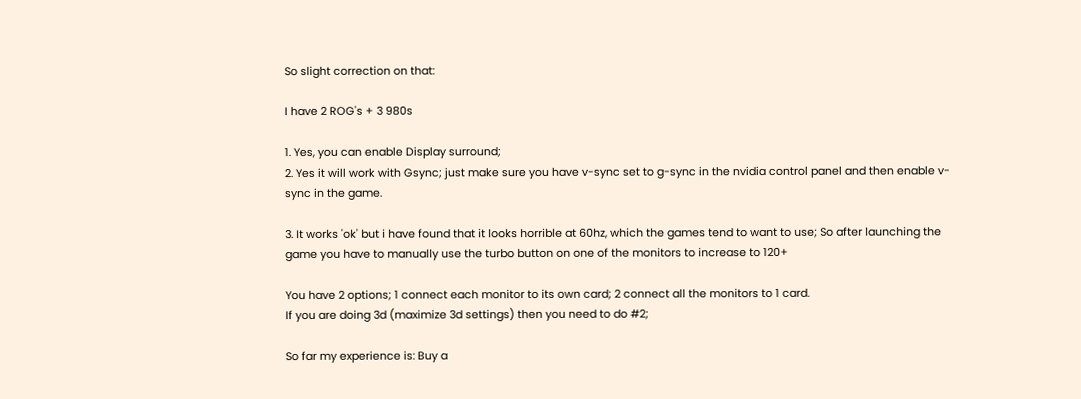So slight correction on that:

I have 2 ROG's + 3 980s

1. Yes, you can enable Display surround;
2. Yes it will work with Gsync; just make sure you have v-sync set to g-sync in the nvidia control panel and then enable v-sync in the game.

3. It works 'ok' but i have found that it looks horrible at 60hz, which the games tend to want to use; So after launching the game you have to manually use the turbo button on one of the monitors to increase to 120+

You have 2 options; 1 connect each monitor to its own card; 2 connect all the monitors to 1 card.
If you are doing 3d (maximize 3d settings) then you need to do #2;

So far my experience is: Buy a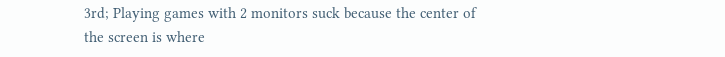3rd; Playing games with 2 monitors suck because the center of the screen is where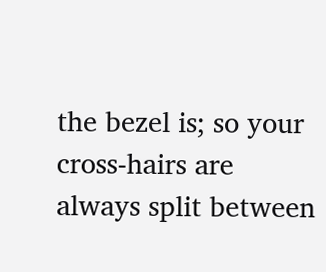the bezel is; so your cross-hairs are always split between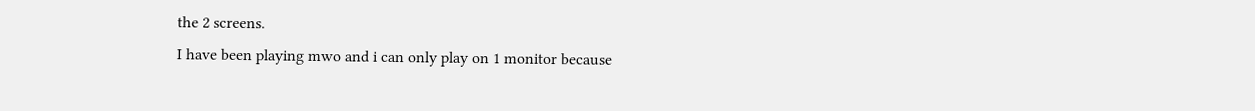the 2 screens.
I have been playing mwo and i can only play on 1 monitor because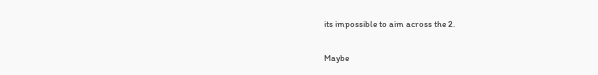its impossible to aim across the 2.

Maybe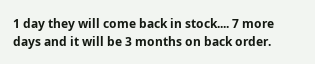1 day they will come back in stock.... 7 more days and it will be 3 months on back order.